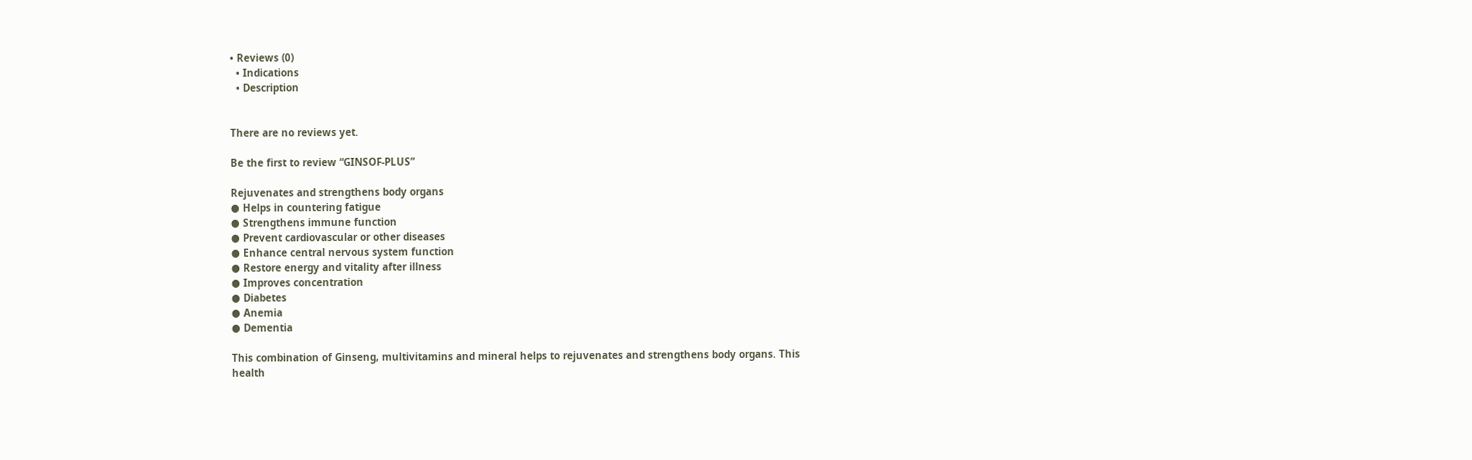• Reviews (0)
  • Indications
  • Description


There are no reviews yet.

Be the first to review “GINSOF-PLUS”

Rejuvenates and strengthens body organs
● Helps in countering fatigue
● Strengthens immune function
● Prevent cardiovascular or other diseases
● Enhance central nervous system function
● Restore energy and vitality after illness
● Improves concentration
● Diabetes
● Anemia
● Dementia

This combination of Ginseng, multivitamins and mineral helps to rejuvenates and strengthens body organs. This health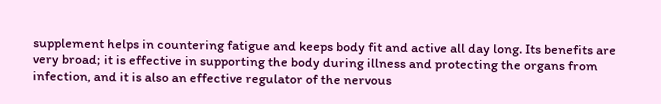supplement helps in countering fatigue and keeps body fit and active all day long. Its benefits are very broad; it is effective in supporting the body during illness and protecting the organs from infection, and it is also an effective regulator of the nervous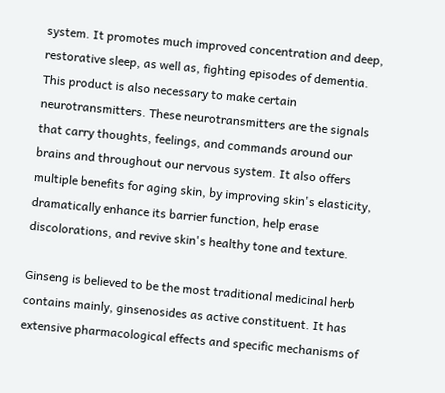system. It promotes much improved concentration and deep, restorative sleep, as well as, fighting episodes of dementia. This product is also necessary to make certain neurotransmitters. These neurotransmitters are the signals that carry thoughts, feelings, and commands around our brains and throughout our nervous system. It also offers multiple benefits for aging skin, by improving skin's elasticity, dramatically enhance its barrier function, help erase discolorations, and revive skin's healthy tone and texture.

Ginseng is believed to be the most traditional medicinal herb contains mainly, ginsenosides as active constituent. It has extensive pharmacological effects and specific mechanisms of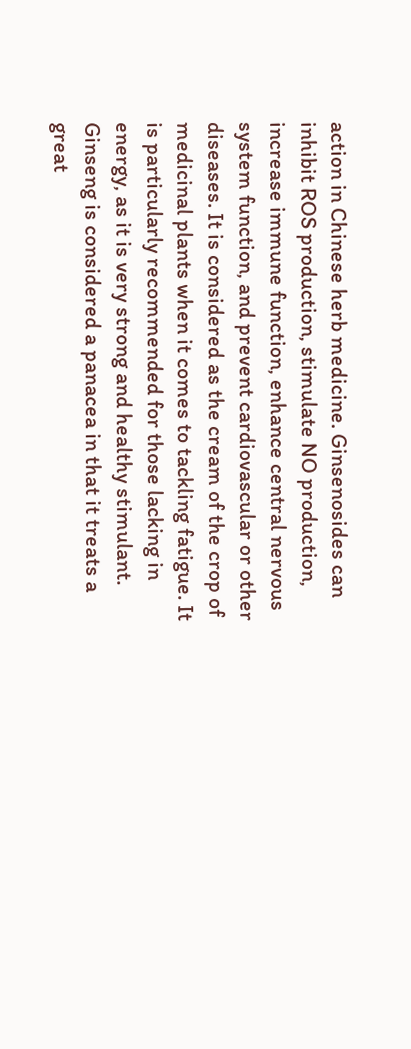action in Chinese herb medicine. Ginsenosides can inhibit ROS production, stimulate NO production, increase immune function, enhance central nervous system function, and prevent cardiovascular or other diseases. It is considered as the cream of the crop of medicinal plants when it comes to tackling fatigue. It is particularly recommended for those lacking in energy, as it is very strong and healthy stimulant. Ginseng is considered a panacea in that it treats a great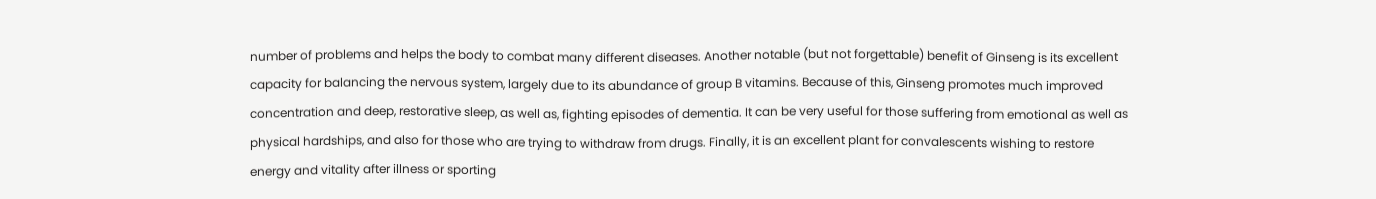number of problems and helps the body to combat many different diseases. Another notable (but not forgettable) benefit of Ginseng is its excellent capacity for balancing the nervous system, largely due to its abundance of group B vitamins. Because of this, Ginseng promotes much improved concentration and deep, restorative sleep, as well as, fighting episodes of dementia. It can be very useful for those suffering from emotional as well as physical hardships, and also for those who are trying to withdraw from drugs. Finally, it is an excellent plant for convalescents wishing to restore energy and vitality after illness or sporting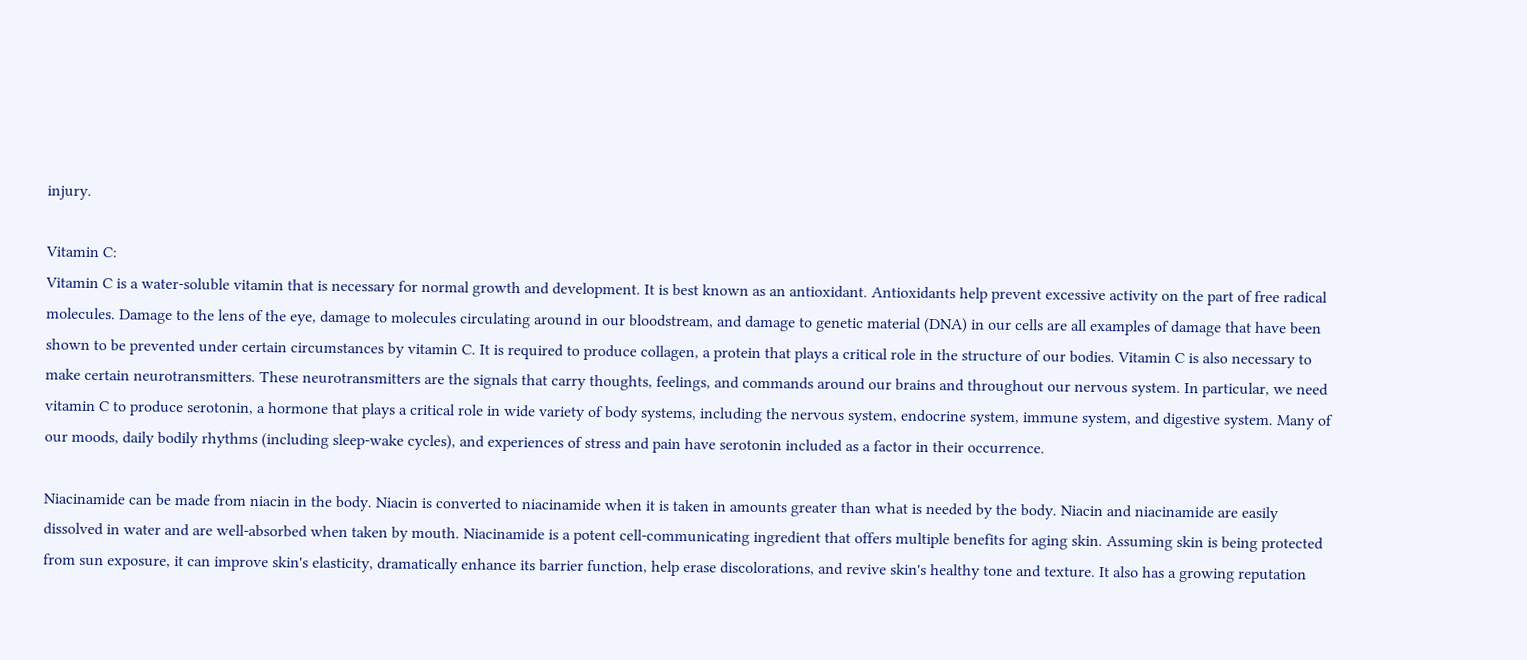injury.

Vitamin C:
Vitamin C is a water-soluble vitamin that is necessary for normal growth and development. It is best known as an antioxidant. Antioxidants help prevent excessive activity on the part of free radical molecules. Damage to the lens of the eye, damage to molecules circulating around in our bloodstream, and damage to genetic material (DNA) in our cells are all examples of damage that have been shown to be prevented under certain circumstances by vitamin C. It is required to produce collagen, a protein that plays a critical role in the structure of our bodies. Vitamin C is also necessary to make certain neurotransmitters. These neurotransmitters are the signals that carry thoughts, feelings, and commands around our brains and throughout our nervous system. In particular, we need vitamin C to produce serotonin, a hormone that plays a critical role in wide variety of body systems, including the nervous system, endocrine system, immune system, and digestive system. Many of our moods, daily bodily rhythms (including sleep-wake cycles), and experiences of stress and pain have serotonin included as a factor in their occurrence.

Niacinamide can be made from niacin in the body. Niacin is converted to niacinamide when it is taken in amounts greater than what is needed by the body. Niacin and niacinamide are easily dissolved in water and are well-absorbed when taken by mouth. Niacinamide is a potent cell-communicating ingredient that offers multiple benefits for aging skin. Assuming skin is being protected from sun exposure, it can improve skin's elasticity, dramatically enhance its barrier function, help erase discolorations, and revive skin's healthy tone and texture. It also has a growing reputation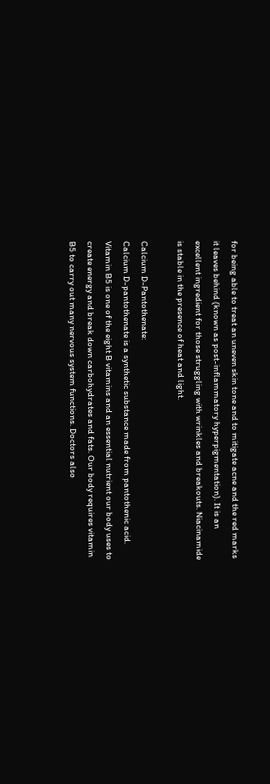for being able to treat an uneven skin tone and to mitigate acne and the red marks it leaves behind (known as post-inflammatory hyperpigmentation). It is an excellent ingredient for those struggling with wrinkles and breakouts. Niacinamide is stable in the presence of heat and light.

Calcium D-Pantothenate:
Calcium D-pantothenate is a synthetic substance made from pantothenic acid. Vitamin B5 is one of the eight B vitamins and an essential nutrient our body uses to create energy and break down carbohydrates and fats. Our body requires vitamin B5 to carry out many nervous system functions. Doctors also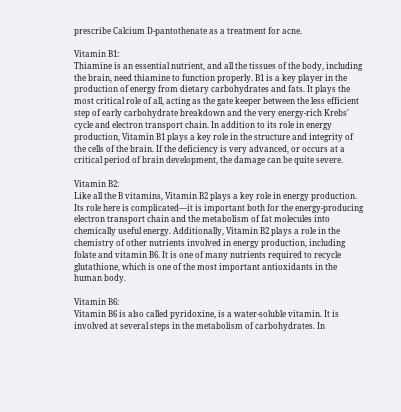prescribe Calcium D-pantothenate as a treatment for acne.

Vitamin B1:
Thiamine is an essential nutrient, and all the tissues of the body, including the brain, need thiamine to function properly. B1 is a key player in the production of energy from dietary carbohydrates and fats. It plays the most critical role of all, acting as the gate keeper between the less efficient step of early carbohydrate breakdown and the very energy-rich Krebs' cycle and electron transport chain. In addition to its role in energy production, Vitamin B1 plays a key role in the structure and integrity of the cells of the brain. If the deficiency is very advanced, or occurs at a critical period of brain development, the damage can be quite severe.

Vitamin B2:
Like all the B vitamins, Vitamin B2 plays a key role in energy production. Its role here is complicated—it is important both for the energy-producing electron transport chain and the metabolism of fat molecules into chemically useful energy. Additionally, Vitamin B2 plays a role in the chemistry of other nutrients involved in energy production, including folate and vitamin B6. It is one of many nutrients required to recycle glutathione, which is one of the most important antioxidants in the human body.

Vitamin B6:
Vitamin B6 is also called pyridoxine, is a water-soluble vitamin. It is involved at several steps in the metabolism of carbohydrates. In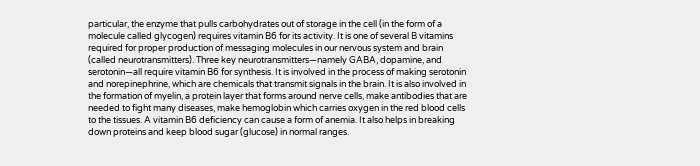particular, the enzyme that pulls carbohydrates out of storage in the cell (in the form of a molecule called glycogen) requires vitamin B6 for its activity. It is one of several B vitamins required for proper production of messaging molecules in our nervous system and brain (called neurotransmitters). Three key neurotransmitters—namely GABA, dopamine, and serotonin—all require vitamin B6 for synthesis. It is involved in the process of making serotonin and norepinephrine, which are chemicals that transmit signals in the brain. It is also involved in the formation of myelin, a protein layer that forms around nerve cells, make antibodies that are needed to fight many diseases, make hemoglobin which carries oxygen in the red blood cells to the tissues. A vitamin B6 deficiency can cause a form of anemia. It also helps in breaking down proteins and keep blood sugar (glucose) in normal ranges.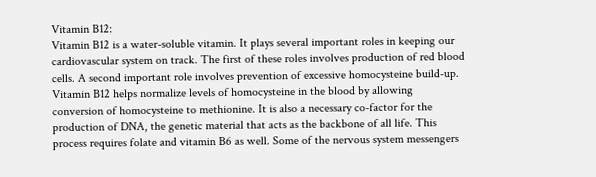Vitamin B12:
Vitamin B12 is a water-soluble vitamin. It plays several important roles in keeping our cardiovascular system on track. The first of these roles involves production of red blood cells. A second important role involves prevention of excessive homocysteine build-up. Vitamin B12 helps normalize levels of homocysteine in the blood by allowing conversion of homocysteine to methionine. It is also a necessary co-factor for the production of DNA, the genetic material that acts as the backbone of all life. This process requires folate and vitamin B6 as well. Some of the nervous system messengers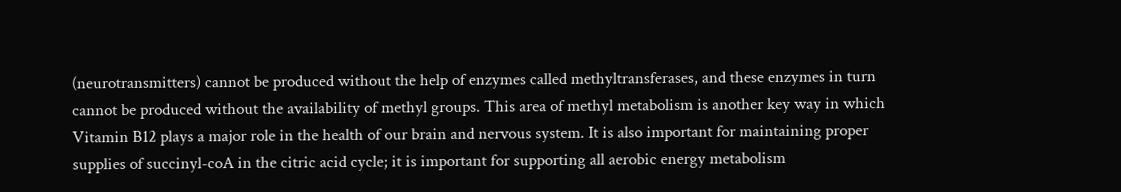(neurotransmitters) cannot be produced without the help of enzymes called methyltransferases, and these enzymes in turn cannot be produced without the availability of methyl groups. This area of methyl metabolism is another key way in which Vitamin B12 plays a major role in the health of our brain and nervous system. It is also important for maintaining proper supplies of succinyl-coA in the citric acid cycle; it is important for supporting all aerobic energy metabolism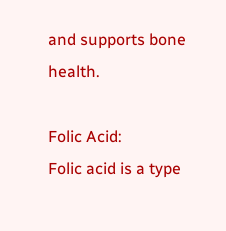and supports bone health.

Folic Acid:
Folic acid is a type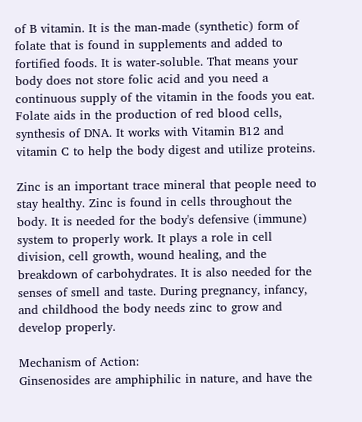of B vitamin. It is the man-made (synthetic) form of folate that is found in supplements and added to fortified foods. It is water-soluble. That means your body does not store folic acid and you need a continuous supply of the vitamin in the foods you eat. Folate aids in the production of red blood cells, synthesis of DNA. It works with Vitamin B12 and vitamin C to help the body digest and utilize proteins.

Zinc is an important trace mineral that people need to stay healthy. Zinc is found in cells throughout the body. It is needed for the body's defensive (immune) system to properly work. It plays a role in cell division, cell growth, wound healing, and the breakdown of carbohydrates. It is also needed for the senses of smell and taste. During pregnancy, infancy, and childhood the body needs zinc to grow and develop properly.

Mechanism of Action:
Ginsenosides are amphiphilic in nature, and have the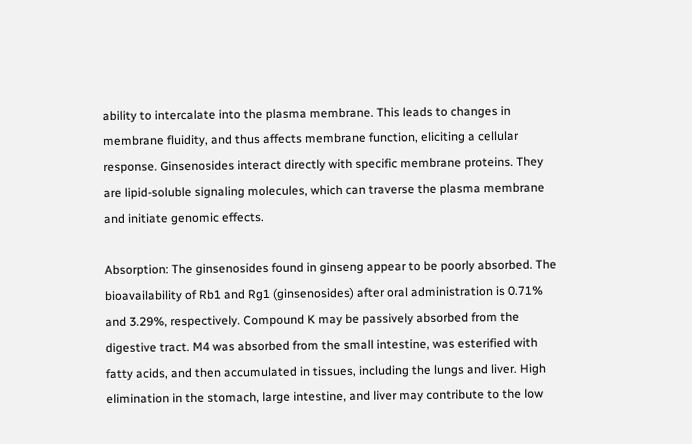ability to intercalate into the plasma membrane. This leads to changes in membrane fluidity, and thus affects membrane function, eliciting a cellular response. Ginsenosides interact directly with specific membrane proteins. They are lipid-soluble signaling molecules, which can traverse the plasma membrane and initiate genomic effects.

Absorption: The ginsenosides found in ginseng appear to be poorly absorbed. The bioavailability of Rb1 and Rg1 (ginsenosides) after oral administration is 0.71% and 3.29%, respectively. Compound K may be passively absorbed from the digestive tract. M4 was absorbed from the small intestine, was esterified with fatty acids, and then accumulated in tissues, including the lungs and liver. High elimination in the stomach, large intestine, and liver may contribute to the low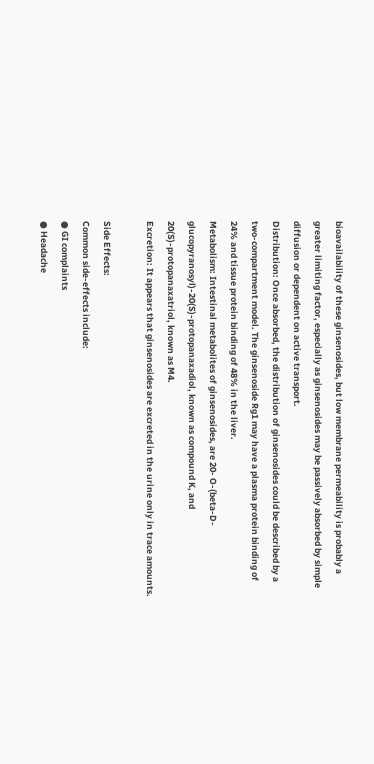bioavailability of these ginsenosides, but low membrane permeability is probably a greater limiting factor, especially as ginsenosides may be passively absorbed by simple diffusion or dependent on active transport.
Distribution: Once absorbed, the distribution of ginsenosides could be described by a two-compartment model. The ginsenoside Rg1 may have a plasma protein binding of 24% and tissue protein binding of 48% in the liver.
Metabolism: Intestinal metabolites of ginsenosides, are 20- O-(beta-D-glucopyranosyl)-20(S)-protopanaxadiol, known as compound K, and 20(S)-protopanaxatriol, known as M4.
Excretion: It appears that ginsenosides are excreted in the urine only in trace amounts.

Side Effects:
Common side-effects include:
● GI complaints
● Headache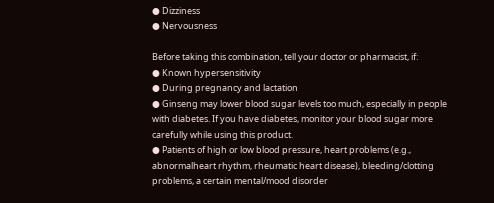● Dizziness
● Nervousness

Before taking this combination, tell your doctor or pharmacist, if:
● Known hypersensitivity
● During pregnancy and lactation
● Ginseng may lower blood sugar levels too much, especially in people with diabetes. If you have diabetes, monitor your blood sugar more carefully while using this product.
● Patients of high or low blood pressure, heart problems (e.g., abnormalheart rhythm, rheumatic heart disease), bleeding/clotting problems, a certain mental/mood disorder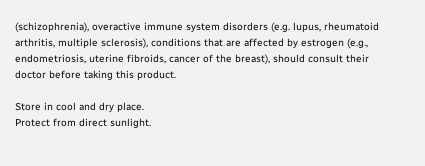(schizophrenia), overactive immune system disorders (e.g. lupus, rheumatoid arthritis, multiple sclerosis), conditions that are affected by estrogen (e.g., endometriosis, uterine fibroids, cancer of the breast), should consult their doctor before taking this product.

Store in cool and dry place.
Protect from direct sunlight.